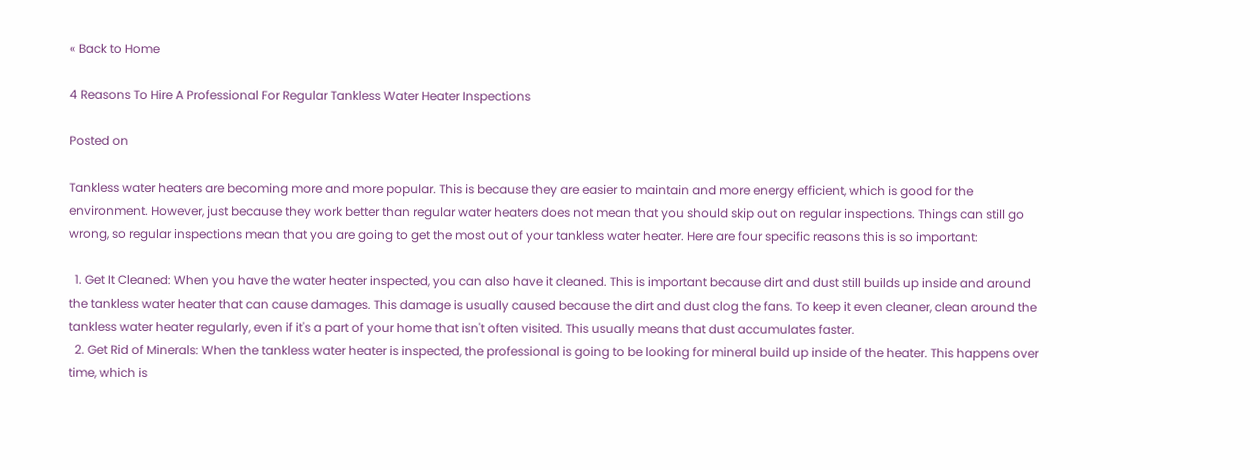« Back to Home

4 Reasons To Hire A Professional For Regular Tankless Water Heater Inspections

Posted on

Tankless water heaters are becoming more and more popular. This is because they are easier to maintain and more energy efficient, which is good for the environment. However, just because they work better than regular water heaters does not mean that you should skip out on regular inspections. Things can still go wrong, so regular inspections mean that you are going to get the most out of your tankless water heater. Here are four specific reasons this is so important:

  1. Get It Cleaned: When you have the water heater inspected, you can also have it cleaned. This is important because dirt and dust still builds up inside and around the tankless water heater that can cause damages. This damage is usually caused because the dirt and dust clog the fans. To keep it even cleaner, clean around the tankless water heater regularly, even if it's a part of your home that isn't often visited. This usually means that dust accumulates faster.
  2. Get Rid of Minerals: When the tankless water heater is inspected, the professional is going to be looking for mineral build up inside of the heater. This happens over time, which is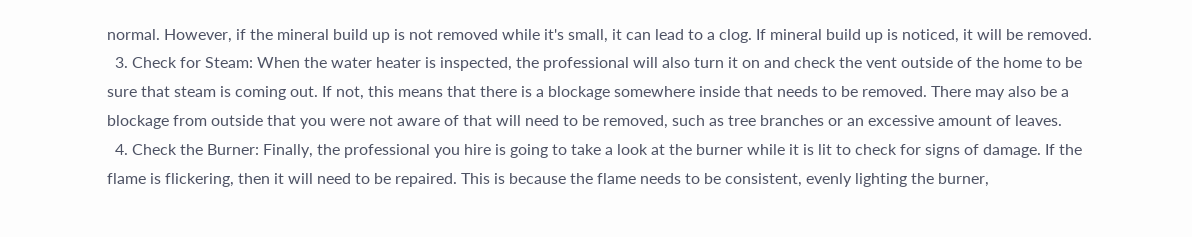normal. However, if the mineral build up is not removed while it's small, it can lead to a clog. If mineral build up is noticed, it will be removed.
  3. Check for Steam: When the water heater is inspected, the professional will also turn it on and check the vent outside of the home to be sure that steam is coming out. If not, this means that there is a blockage somewhere inside that needs to be removed. There may also be a blockage from outside that you were not aware of that will need to be removed, such as tree branches or an excessive amount of leaves.
  4. Check the Burner: Finally, the professional you hire is going to take a look at the burner while it is lit to check for signs of damage. If the flame is flickering, then it will need to be repaired. This is because the flame needs to be consistent, evenly lighting the burner,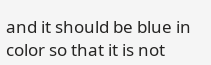and it should be blue in color so that it is not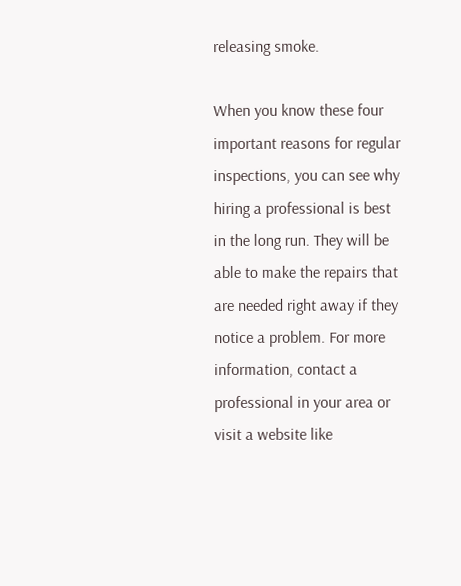releasing smoke.

When you know these four important reasons for regular inspections, you can see why hiring a professional is best in the long run. They will be able to make the repairs that are needed right away if they notice a problem. For more information, contact a professional in your area or visit a website like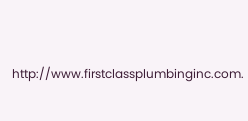http://www.firstclassplumbinginc.com.